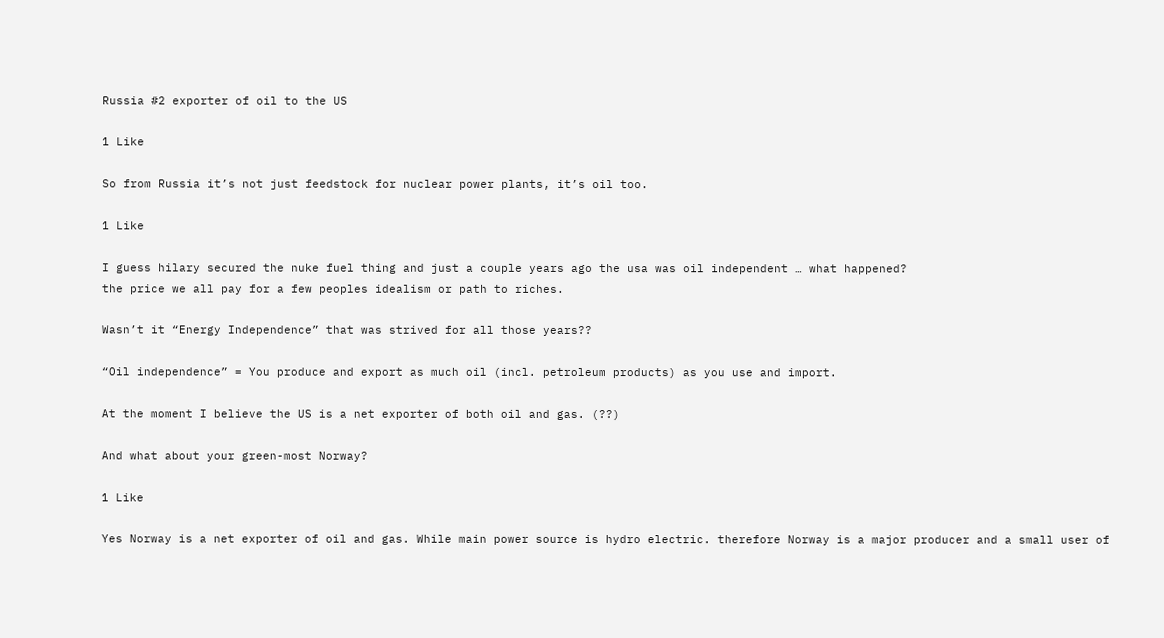Russia #2 exporter of oil to the US

1 Like

So from Russia it’s not just feedstock for nuclear power plants, it’s oil too.

1 Like

I guess hilary secured the nuke fuel thing and just a couple years ago the usa was oil independent … what happened?
the price we all pay for a few peoples idealism or path to riches.

Wasn’t it “Energy Independence” that was strived for all those years??

“Oil independence” = You produce and export as much oil (incl. petroleum products) as you use and import.

At the moment I believe the US is a net exporter of both oil and gas. (??)

And what about your green-most Norway?

1 Like

Yes Norway is a net exporter of oil and gas. While main power source is hydro electric. therefore Norway is a major producer and a small user of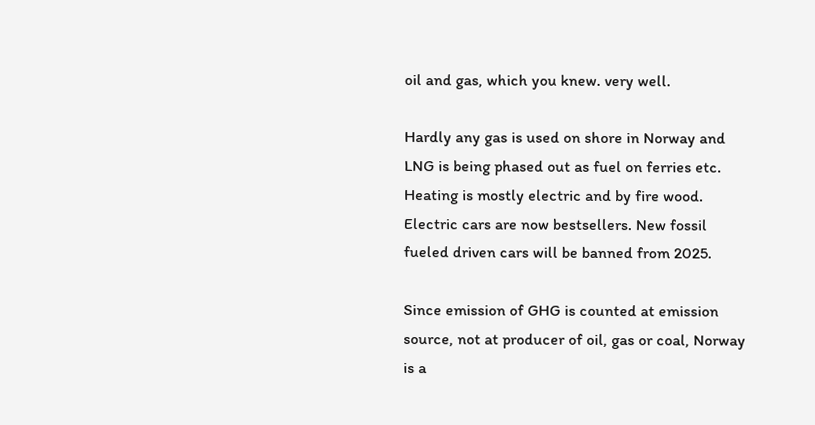oil and gas, which you knew. very well.

Hardly any gas is used on shore in Norway and LNG is being phased out as fuel on ferries etc.
Heating is mostly electric and by fire wood.
Electric cars are now bestsellers. New fossil fueled driven cars will be banned from 2025.

Since emission of GHG is counted at emission source, not at producer of oil, gas or coal, Norway is a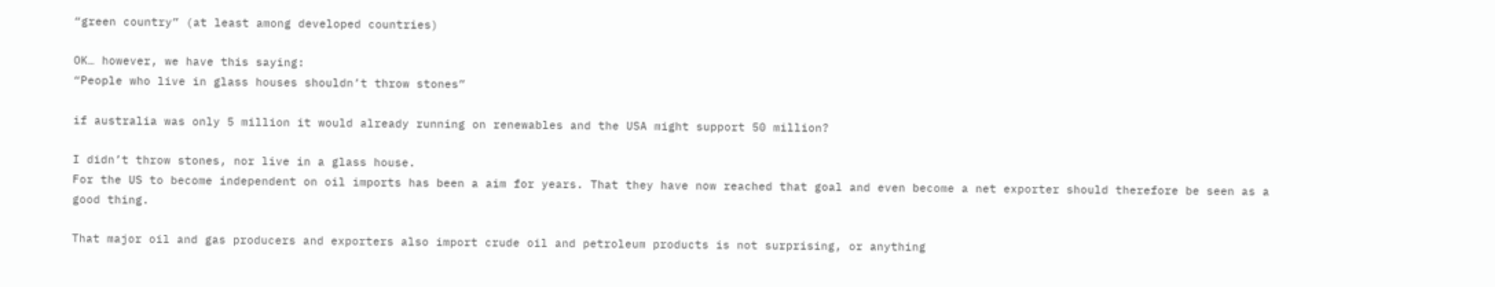“green country” (at least among developed countries)

OK… however, we have this saying:
“People who live in glass houses shouldn’t throw stones”

if australia was only 5 million it would already running on renewables and the USA might support 50 million?

I didn’t throw stones, nor live in a glass house.
For the US to become independent on oil imports has been a aim for years. That they have now reached that goal and even become a net exporter should therefore be seen as a good thing.

That major oil and gas producers and exporters also import crude oil and petroleum products is not surprising, or anything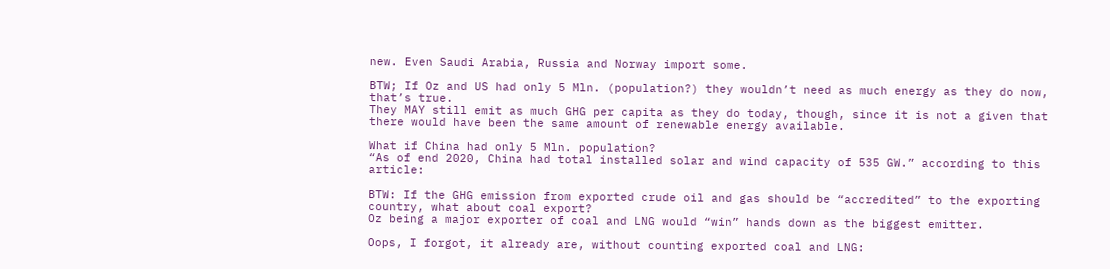new. Even Saudi Arabia, Russia and Norway import some.

BTW; If Oz and US had only 5 Mln. (population?) they wouldn’t need as much energy as they do now, that’s true.
They MAY still emit as much GHG per capita as they do today, though, since it is not a given that there would have been the same amount of renewable energy available.

What if China had only 5 Mln. population?
“As of end 2020, China had total installed solar and wind capacity of 535 GW.” according to this article:

BTW: If the GHG emission from exported crude oil and gas should be “accredited” to the exporting country, what about coal export?
Oz being a major exporter of coal and LNG would “win” hands down as the biggest emitter.

Oops, I forgot, it already are, without counting exported coal and LNG: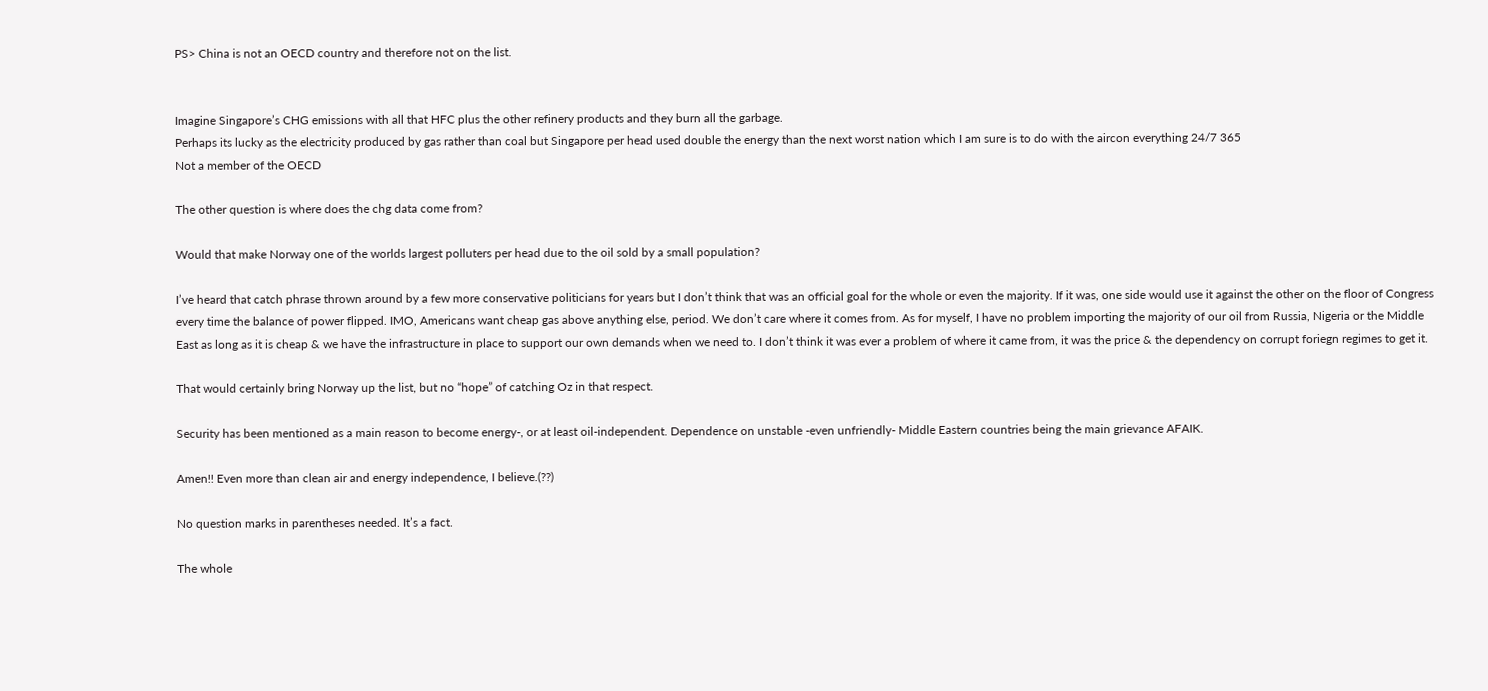PS> China is not an OECD country and therefore not on the list.


Imagine Singapore’s CHG emissions with all that HFC plus the other refinery products and they burn all the garbage.
Perhaps its lucky as the electricity produced by gas rather than coal but Singapore per head used double the energy than the next worst nation which I am sure is to do with the aircon everything 24/7 365
Not a member of the OECD

The other question is where does the chg data come from?

Would that make Norway one of the worlds largest polluters per head due to the oil sold by a small population?

I’ve heard that catch phrase thrown around by a few more conservative politicians for years but I don’t think that was an official goal for the whole or even the majority. If it was, one side would use it against the other on the floor of Congress every time the balance of power flipped. IMO, Americans want cheap gas above anything else, period. We don’t care where it comes from. As for myself, I have no problem importing the majority of our oil from Russia, Nigeria or the Middle East as long as it is cheap & we have the infrastructure in place to support our own demands when we need to. I don’t think it was ever a problem of where it came from, it was the price & the dependency on corrupt foriegn regimes to get it.

That would certainly bring Norway up the list, but no “hope” of catching Oz in that respect.

Security has been mentioned as a main reason to become energy-, or at least oil-independent. Dependence on unstable -even unfriendly- Middle Eastern countries being the main grievance AFAIK.

Amen!! Even more than clean air and energy independence, I believe.(??)

No question marks in parentheses needed. It’s a fact.

The whole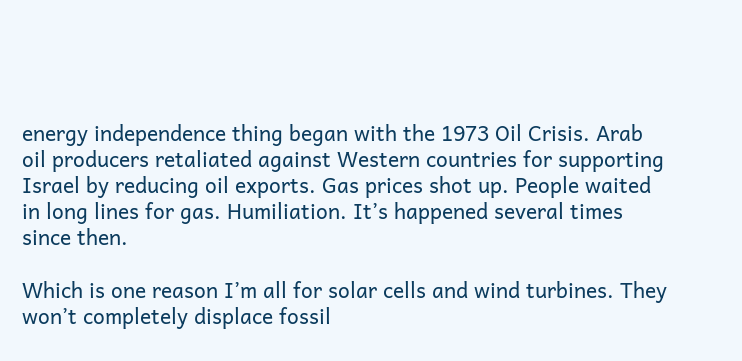energy independence thing began with the 1973 Oil Crisis. Arab oil producers retaliated against Western countries for supporting Israel by reducing oil exports. Gas prices shot up. People waited in long lines for gas. Humiliation. It’s happened several times since then.

Which is one reason I’m all for solar cells and wind turbines. They won’t completely displace fossil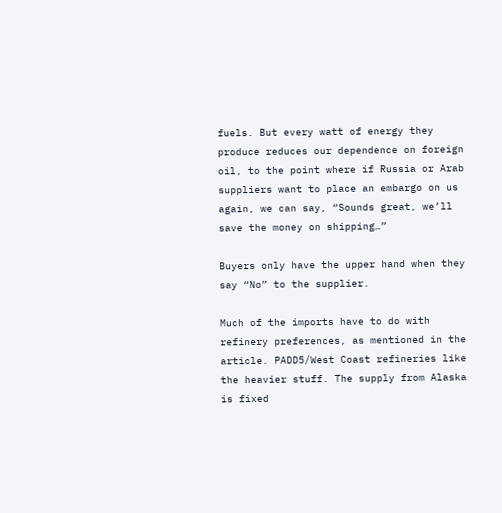fuels. But every watt of energy they produce reduces our dependence on foreign oil, to the point where if Russia or Arab suppliers want to place an embargo on us again, we can say, “Sounds great, we’ll save the money on shipping…”

Buyers only have the upper hand when they say “No” to the supplier.

Much of the imports have to do with refinery preferences, as mentioned in the article. PADD5/West Coast refineries like the heavier stuff. The supply from Alaska is fixed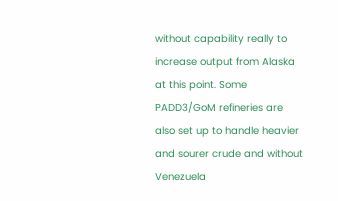without capability really to increase output from Alaska at this point. Some PADD3/GoM refineries are also set up to handle heavier and sourer crude and without Venezuela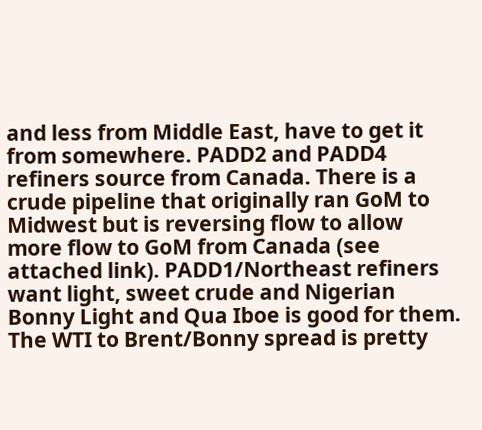and less from Middle East, have to get it from somewhere. PADD2 and PADD4 refiners source from Canada. There is a crude pipeline that originally ran GoM to Midwest but is reversing flow to allow more flow to GoM from Canada (see attached link). PADD1/Northeast refiners want light, sweet crude and Nigerian Bonny Light and Qua Iboe is good for them. The WTI to Brent/Bonny spread is pretty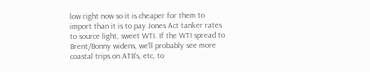low right now so it is cheaper for them to import than it is to pay Jones Act tanker rates to source light, sweet WTI. If the WTI spread to Brent/Bonny widens, we’ll probably see more coastal trips on ATB’s, etc, to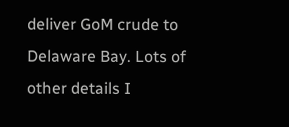deliver GoM crude to Delaware Bay. Lots of other details I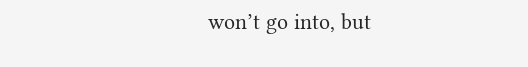won’t go into, but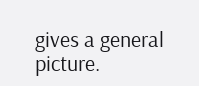gives a general picture.